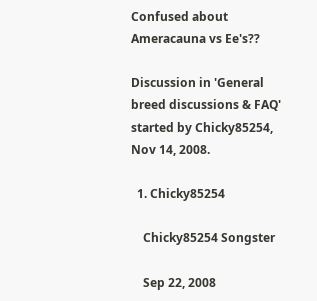Confused about Ameracauna vs Ee's??

Discussion in 'General breed discussions & FAQ' started by Chicky85254, Nov 14, 2008.

  1. Chicky85254

    Chicky85254 Songster

    Sep 22, 2008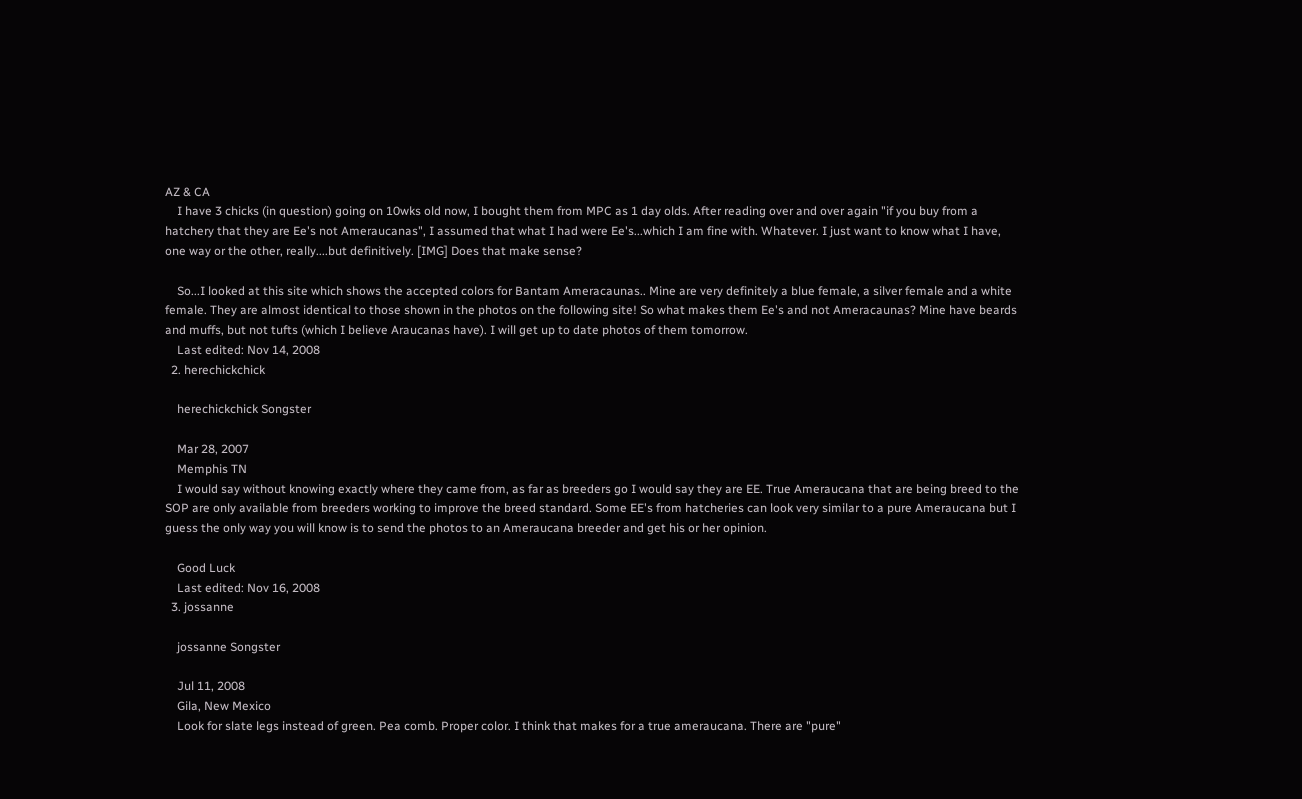AZ & CA
    I have 3 chicks (in question) going on 10wks old now, I bought them from MPC as 1 day olds. After reading over and over again "if you buy from a hatchery that they are Ee's not Ameraucanas", I assumed that what I had were Ee's...which I am fine with. Whatever. I just want to know what I have, one way or the other, really....but definitively. [IMG] Does that make sense?

    So...I looked at this site which shows the accepted colors for Bantam Ameracaunas.. Mine are very definitely a blue female, a silver female and a white female. They are almost identical to those shown in the photos on the following site! So what makes them Ee's and not Ameracaunas? Mine have beards and muffs, but not tufts (which I believe Araucanas have). I will get up to date photos of them tomorrow.
    Last edited: Nov 14, 2008
  2. herechickchick

    herechickchick Songster

    Mar 28, 2007
    Memphis TN
    I would say without knowing exactly where they came from, as far as breeders go I would say they are EE. True Ameraucana that are being breed to the SOP are only available from breeders working to improve the breed standard. Some EE's from hatcheries can look very similar to a pure Ameraucana but I guess the only way you will know is to send the photos to an Ameraucana breeder and get his or her opinion.

    Good Luck
    Last edited: Nov 16, 2008
  3. jossanne

    jossanne Songster

    Jul 11, 2008
    Gila, New Mexico
    Look for slate legs instead of green. Pea comb. Proper color. I think that makes for a true ameraucana. There are "pure"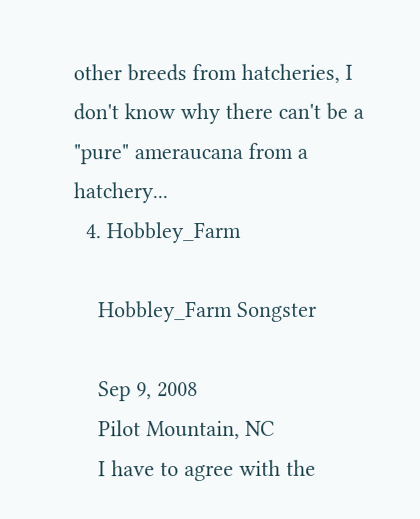other breeds from hatcheries, I don't know why there can't be a "pure" ameraucana from a hatchery...
  4. Hobbley_Farm

    Hobbley_Farm Songster

    Sep 9, 2008
    Pilot Mountain, NC
    I have to agree with the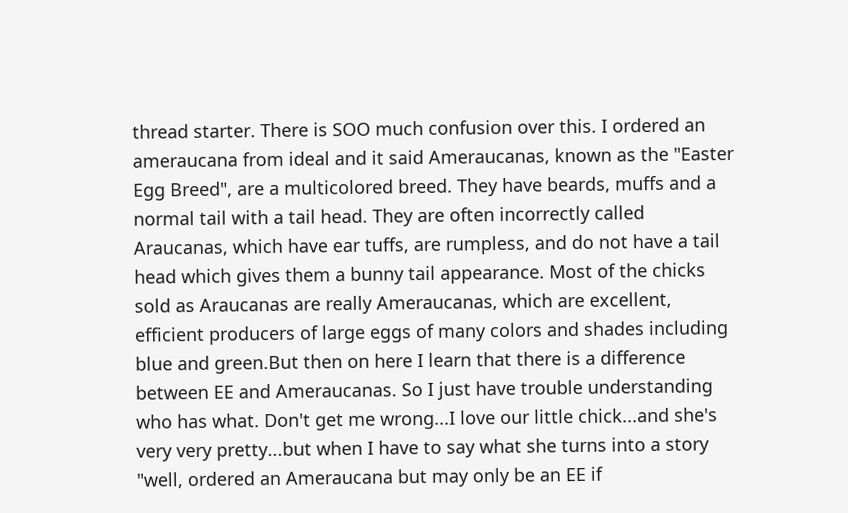thread starter. There is SOO much confusion over this. I ordered an ameraucana from ideal and it said Ameraucanas, known as the "Easter Egg Breed", are a multicolored breed. They have beards, muffs and a normal tail with a tail head. They are often incorrectly called Araucanas, which have ear tuffs, are rumpless, and do not have a tail head which gives them a bunny tail appearance. Most of the chicks sold as Araucanas are really Ameraucanas, which are excellent, efficient producers of large eggs of many colors and shades including blue and green.But then on here I learn that there is a difference between EE and Ameraucanas. So I just have trouble understanding who has what. Don't get me wrong...I love our little chick...and she's very very pretty...but when I have to say what she turns into a story "well, ordered an Ameraucana but may only be an EE if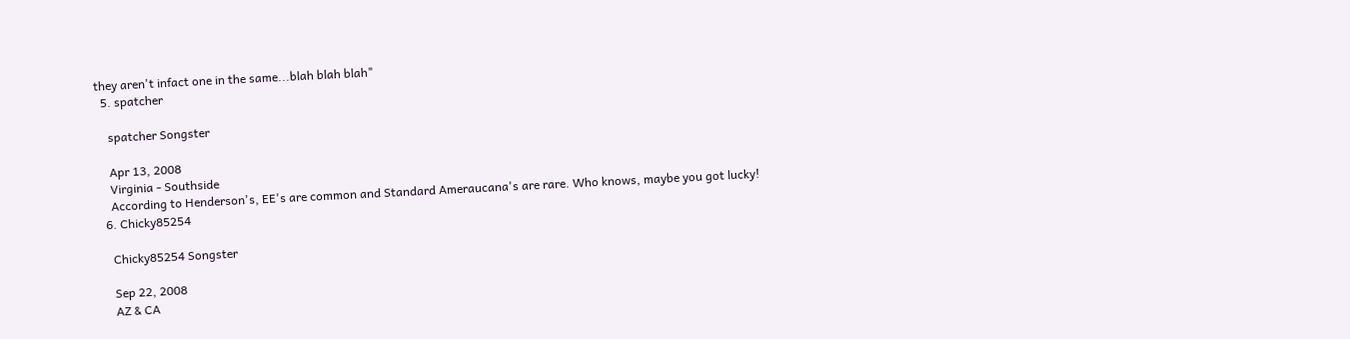they aren't infact one in the same...blah blah blah"
  5. spatcher

    spatcher Songster

    Apr 13, 2008
    Virginia - Southside
    According to Henderson's, EE's are common and Standard Ameraucana's are rare. Who knows, maybe you got lucky!
  6. Chicky85254

    Chicky85254 Songster

    Sep 22, 2008
    AZ & CA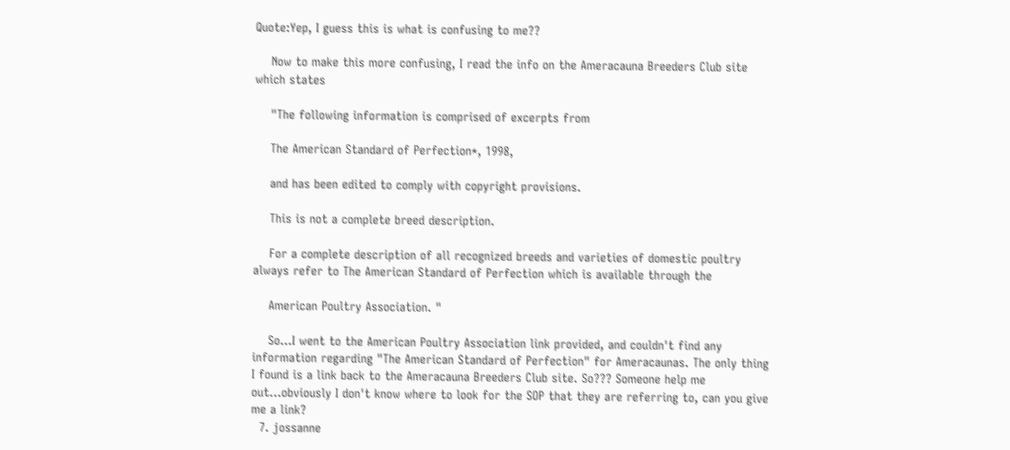Quote:Yep, I guess this is what is confusing to me??

    Now to make this more confusing, I read the info on the Ameracauna Breeders Club site which states

    "The following information is comprised of excerpts from

    The American Standard of Perfection*, 1998,

    and has been edited to comply with copyright provisions.

    This is not a complete breed description.

    For a complete description of all recognized breeds and varieties of domestic poultry always refer to The American Standard of Perfection which is available through the

    American Poultry Association. "

    So...I went to the American Poultry Association link provided, and couldn't find any information regarding "The American Standard of Perfection" for Ameracaunas. The only thing I found is a link back to the Ameracauna Breeders Club site. So??? Someone help me out...obviously I don't know where to look for the SOP that they are referring to, can you give me a link?
  7. jossanne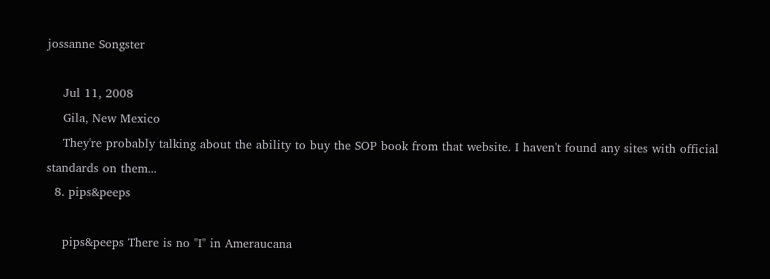jossanne Songster

    Jul 11, 2008
    Gila, New Mexico
    They're probably talking about the ability to buy the SOP book from that website. I haven't found any sites with official standards on them...
  8. pips&peeps

    pips&peeps There is no "I" in Ameraucana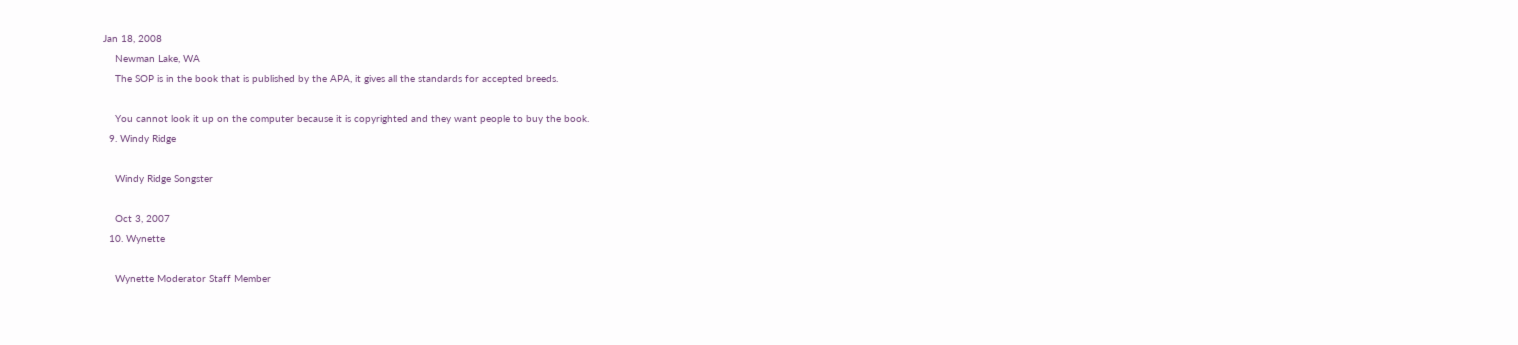Jan 18, 2008
    Newman Lake, WA
    The SOP is in the book that is published by the APA, it gives all the standards for accepted breeds.

    You cannot look it up on the computer because it is copyrighted and they want people to buy the book.
  9. Windy Ridge

    Windy Ridge Songster

    Oct 3, 2007
  10. Wynette

    Wynette Moderator Staff Member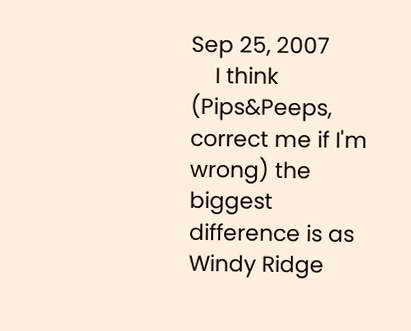Sep 25, 2007
    I think (Pips&Peeps, correct me if I'm wrong) the biggest difference is as Windy Ridge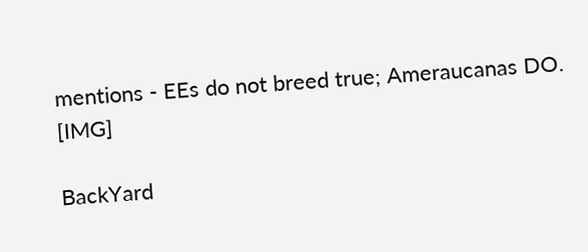mentions - EEs do not breed true; Ameraucanas DO. [IMG]

BackYard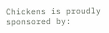Chickens is proudly sponsored by: